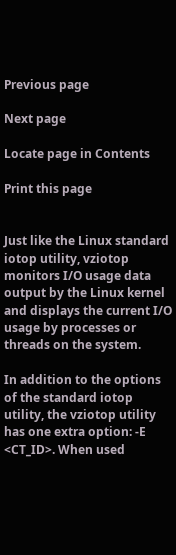Previous page

Next page

Locate page in Contents

Print this page


Just like the Linux standard iotop utility, vziotop monitors I/O usage data output by the Linux kernel and displays the current I/O usage by processes or threads on the system.

In addition to the options of the standard iotop utility, the vziotop utility has one extra option: -E <CT_ID>. When used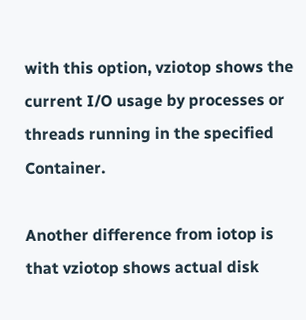with this option, vziotop shows the current I/O usage by processes or threads running in the specified Container.

Another difference from iotop is that vziotop shows actual disk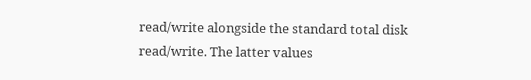read/write alongside the standard total disk read/write. The latter values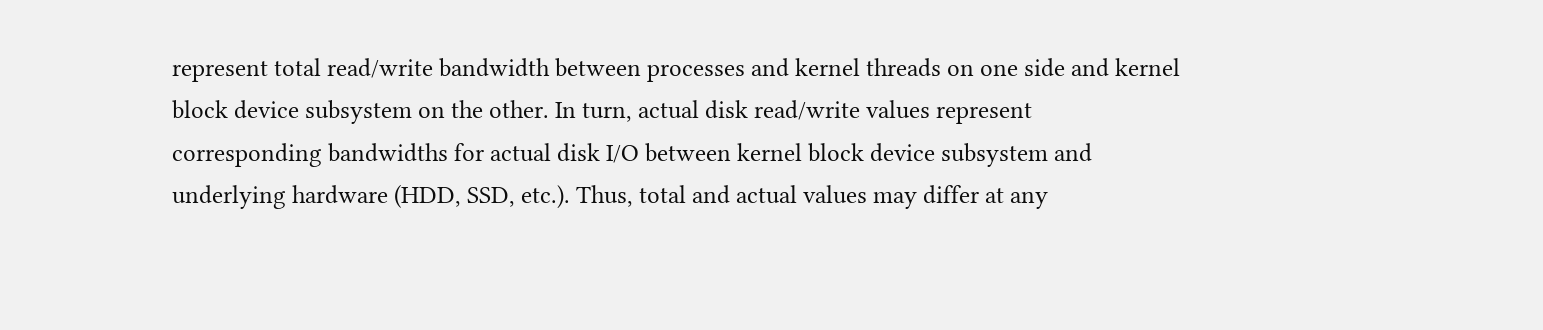represent total read/write bandwidth between processes and kernel threads on one side and kernel block device subsystem on the other. In turn, actual disk read/write values represent corresponding bandwidths for actual disk I/O between kernel block device subsystem and underlying hardware (HDD, SSD, etc.). Thus, total and actual values may differ at any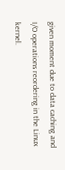given moment due to data caching and I/O operations reordering in the Linux kernel.